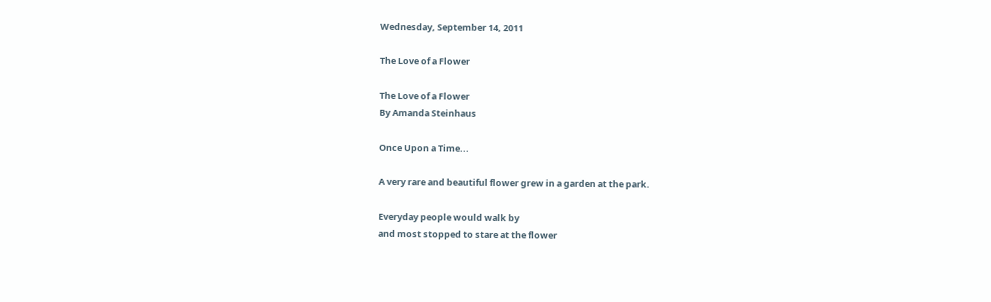Wednesday, September 14, 2011

The Love of a Flower

The Love of a Flower
By Amanda Steinhaus

Once Upon a Time...

A very rare and beautiful flower grew in a garden at the park.

Everyday people would walk by
and most stopped to stare at the flower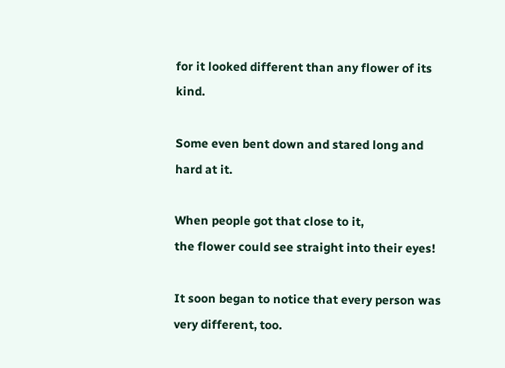for it looked different than any flower of its kind.

Some even bent down and stared long and hard at it.

When people got that close to it,
the flower could see straight into their eyes!

It soon began to notice that every person was very different, too.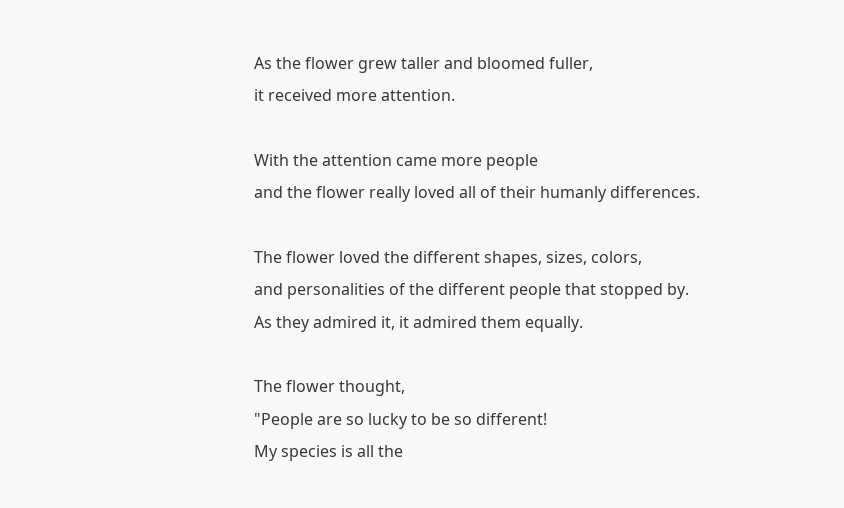As the flower grew taller and bloomed fuller,
it received more attention.

With the attention came more people
and the flower really loved all of their humanly differences.

The flower loved the different shapes, sizes, colors,
and personalities of the different people that stopped by.
As they admired it, it admired them equally.

The flower thought,
"People are so lucky to be so different!
My species is all the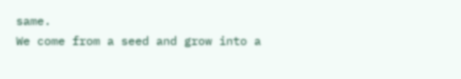same.
We come from a seed and grow into a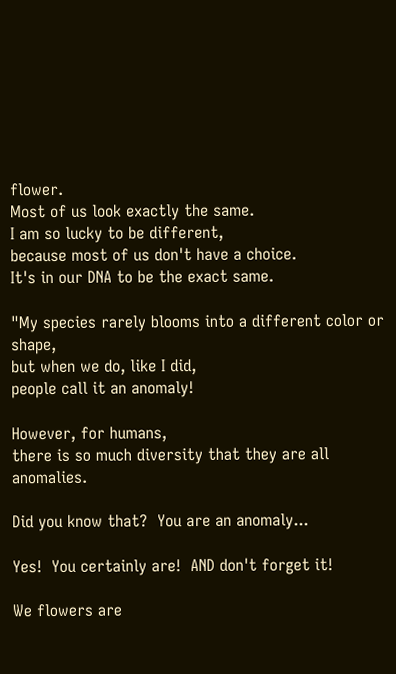flower.
Most of us look exactly the same.
I am so lucky to be different,
because most of us don't have a choice.
It's in our DNA to be the exact same.

"My species rarely blooms into a different color or shape,
but when we do, like I did,
people call it an anomaly!

However, for humans,
there is so much diversity that they are all anomalies.

Did you know that?  You are an anomaly...

Yes!  You certainly are!  AND don't forget it!

We flowers are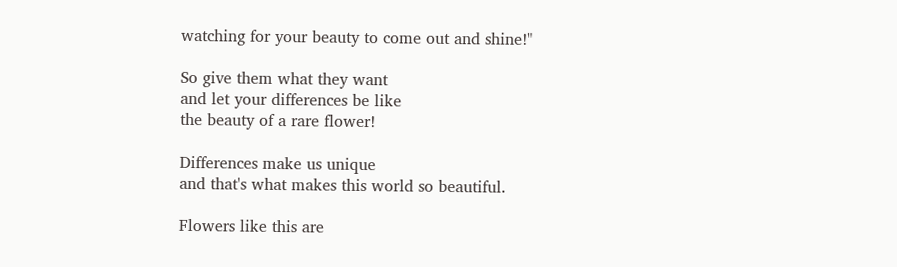watching for your beauty to come out and shine!"

So give them what they want
and let your differences be like
the beauty of a rare flower!

Differences make us unique
and that's what makes this world so beautiful.

Flowers like this are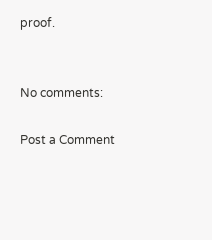proof.


No comments:

Post a Comment